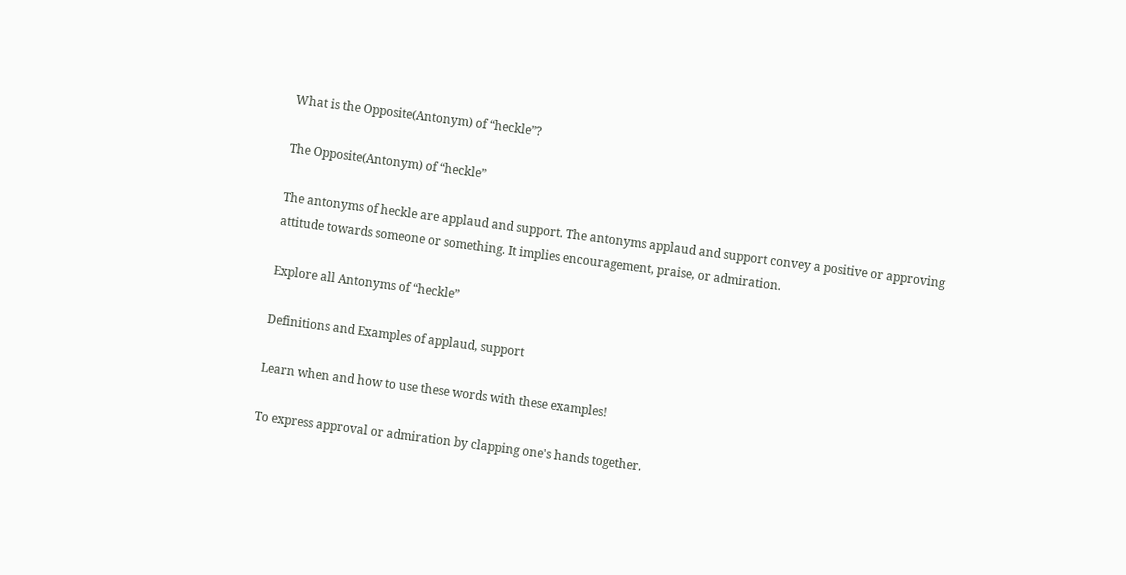What is the Opposite(Antonym) of “heckle”?

The Opposite(Antonym) of “heckle”

The antonyms of heckle are applaud and support. The antonyms applaud and support convey a positive or approving attitude towards someone or something. It implies encouragement, praise, or admiration.

Explore all Antonyms of “heckle”

Definitions and Examples of applaud, support

Learn when and how to use these words with these examples!

To express approval or admiration by clapping one's hands together.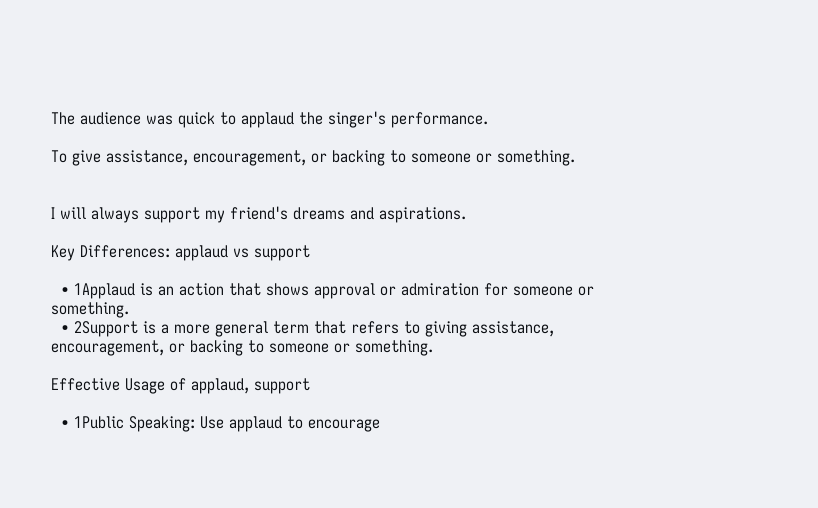The audience was quick to applaud the singer's performance.

To give assistance, encouragement, or backing to someone or something.


I will always support my friend's dreams and aspirations.

Key Differences: applaud vs support

  • 1Applaud is an action that shows approval or admiration for someone or something.
  • 2Support is a more general term that refers to giving assistance, encouragement, or backing to someone or something.

Effective Usage of applaud, support

  • 1Public Speaking: Use applaud to encourage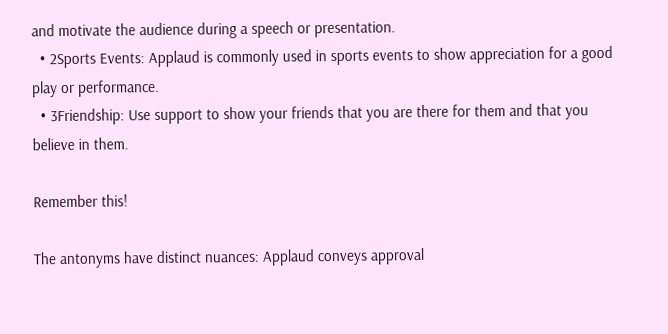and motivate the audience during a speech or presentation.
  • 2Sports Events: Applaud is commonly used in sports events to show appreciation for a good play or performance.
  • 3Friendship: Use support to show your friends that you are there for them and that you believe in them.

Remember this!

The antonyms have distinct nuances: Applaud conveys approval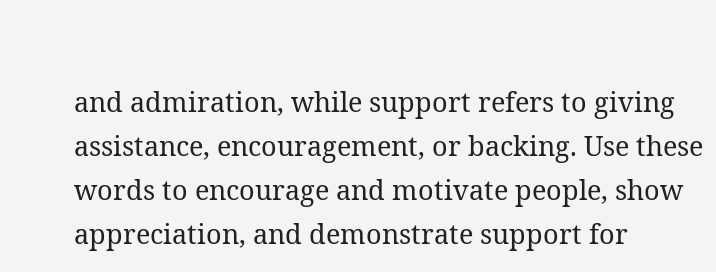and admiration, while support refers to giving assistance, encouragement, or backing. Use these words to encourage and motivate people, show appreciation, and demonstrate support for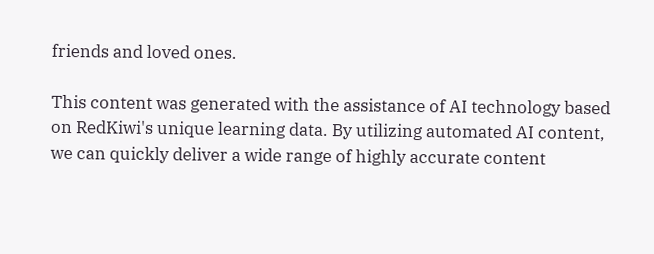friends and loved ones.

This content was generated with the assistance of AI technology based on RedKiwi's unique learning data. By utilizing automated AI content, we can quickly deliver a wide range of highly accurate content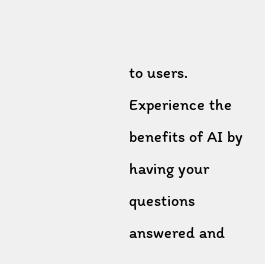to users. Experience the benefits of AI by having your questions answered and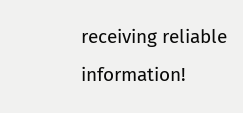receiving reliable information!